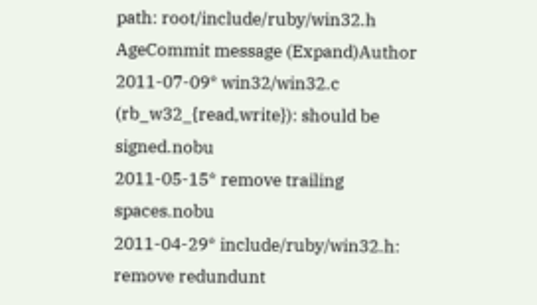path: root/include/ruby/win32.h
AgeCommit message (Expand)Author
2011-07-09* win32/win32.c (rb_w32_{read,write}): should be signed.nobu
2011-05-15* remove trailing spaces.nobu
2011-04-29* include/ruby/win32.h: remove redundunt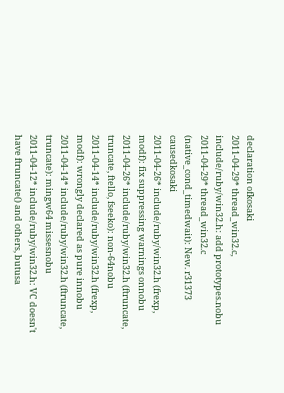declaration ofkosaki
2011-04-29* thread_win32.c, include/ruby/win32.h: add prototypes.nobu
2011-04-29* thread_win32.c (native_cond_timedwait): New. r31373 causedkosaki
2011-04-26* include/ruby/win32.h (frexp, modf): fix suppressing warnings onnobu
2011-04-26* include/ruby/win32.h (ftruncate, truncate, ftello, fseeko): non-64nobu
2011-04-14* include/ruby/win32.h (frexp, modf): wrongly declared as pure innobu
2011-04-14* include/ruby/win32.h (ftruncate, truncate): mingw64 missesnobu
2011-04-12* include/ruby/win32.h: VC doesn't have ftruncate() and others, butusa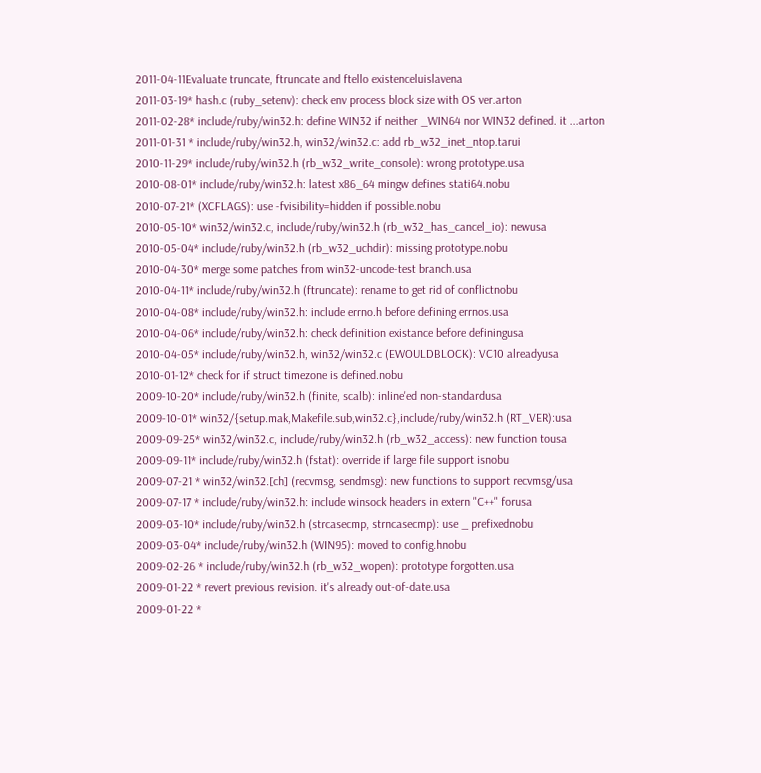2011-04-11Evaluate truncate, ftruncate and ftello existenceluislavena
2011-03-19* hash.c (ruby_setenv): check env process block size with OS ver.arton
2011-02-28* include/ruby/win32.h: define WIN32 if neither _WIN64 nor WIN32 defined. it ...arton
2011-01-31 * include/ruby/win32.h, win32/win32.c: add rb_w32_inet_ntop.tarui
2010-11-29* include/ruby/win32.h (rb_w32_write_console): wrong prototype.usa
2010-08-01* include/ruby/win32.h: latest x86_64 mingw defines stati64.nobu
2010-07-21* (XCFLAGS): use -fvisibility=hidden if possible.nobu
2010-05-10* win32/win32.c, include/ruby/win32.h (rb_w32_has_cancel_io): newusa
2010-05-04* include/ruby/win32.h (rb_w32_uchdir): missing prototype.nobu
2010-04-30* merge some patches from win32-uncode-test branch.usa
2010-04-11* include/ruby/win32.h (ftruncate): rename to get rid of conflictnobu
2010-04-08* include/ruby/win32.h: include errno.h before defining errnos.usa
2010-04-06* include/ruby/win32.h: check definition existance before definingusa
2010-04-05* include/ruby/win32.h, win32/win32.c (EWOULDBLOCK): VC10 alreadyusa
2010-01-12* check for if struct timezone is defined.nobu
2009-10-20* include/ruby/win32.h (finite, scalb): inline'ed non-standardusa
2009-10-01* win32/{setup.mak,Makefile.sub,win32.c},include/ruby/win32.h (RT_VER):usa
2009-09-25* win32/win32.c, include/ruby/win32.h (rb_w32_access): new function tousa
2009-09-11* include/ruby/win32.h (fstat): override if large file support isnobu
2009-07-21 * win32/win32.[ch] (recvmsg, sendmsg): new functions to support recvmsg/usa
2009-07-17 * include/ruby/win32.h: include winsock headers in extern "C++" forusa
2009-03-10* include/ruby/win32.h (strcasecmp, strncasecmp): use _ prefixednobu
2009-03-04* include/ruby/win32.h (WIN95): moved to config.hnobu
2009-02-26 * include/ruby/win32.h (rb_w32_wopen): prototype forgotten.usa
2009-01-22 * revert previous revision. it's already out-of-date.usa
2009-01-22 *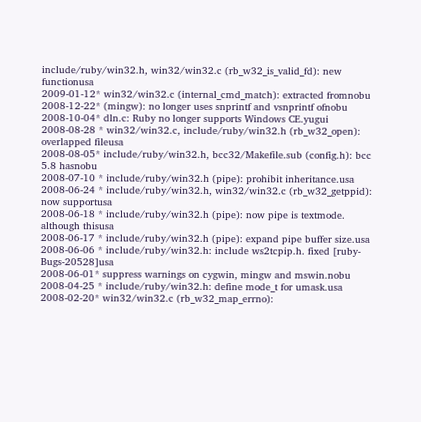include/ruby/win32.h, win32/win32.c (rb_w32_is_valid_fd): new functionusa
2009-01-12* win32/win32.c (internal_cmd_match): extracted fromnobu
2008-12-22* (mingw): no longer uses snprintf and vsnprintf ofnobu
2008-10-04* dln.c: Ruby no longer supports Windows CE.yugui
2008-08-28 * win32/win32.c, include/ruby/win32.h (rb_w32_open): overlapped fileusa
2008-08-05* include/ruby/win32.h, bcc32/Makefile.sub (config.h): bcc 5.8 hasnobu
2008-07-10 * include/ruby/win32.h (pipe): prohibit inheritance.usa
2008-06-24 * include/ruby/win32.h, win32/win32.c (rb_w32_getppid): now supportusa
2008-06-18 * include/ruby/win32.h (pipe): now pipe is textmode. although thisusa
2008-06-17 * include/ruby/win32.h (pipe): expand pipe buffer size.usa
2008-06-06 * include/ruby/win32.h: include ws2tcpip.h. fixed [ruby-Bugs-20528]usa
2008-06-01* suppress warnings on cygwin, mingw and mswin.nobu
2008-04-25 * include/ruby/win32.h: define mode_t for umask.usa
2008-02-20* win32/win32.c (rb_w32_map_errno):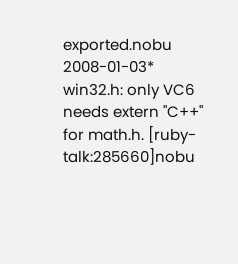exported.nobu
2008-01-03* win32.h: only VC6 needs extern "C++" for math.h. [ruby-talk:285660]nobu